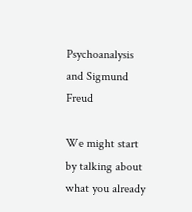Psychoanalysis and Sigmund Freud

We might start by talking about what you already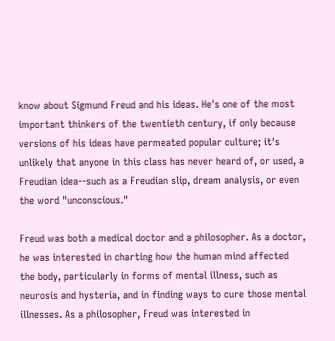know about Sigmund Freud and his ideas. He's one of the most important thinkers of the twentieth century, if only because versions of his ideas have permeated popular culture; it's unlikely that anyone in this class has never heard of, or used, a Freudian idea--such as a Freudian slip, dream analysis, or even the word "unconscious."

Freud was both a medical doctor and a philosopher. As a doctor, he was interested in charting how the human mind affected the body, particularly in forms of mental illness, such as neurosis and hysteria, and in finding ways to cure those mental illnesses. As a philosopher, Freud was interested in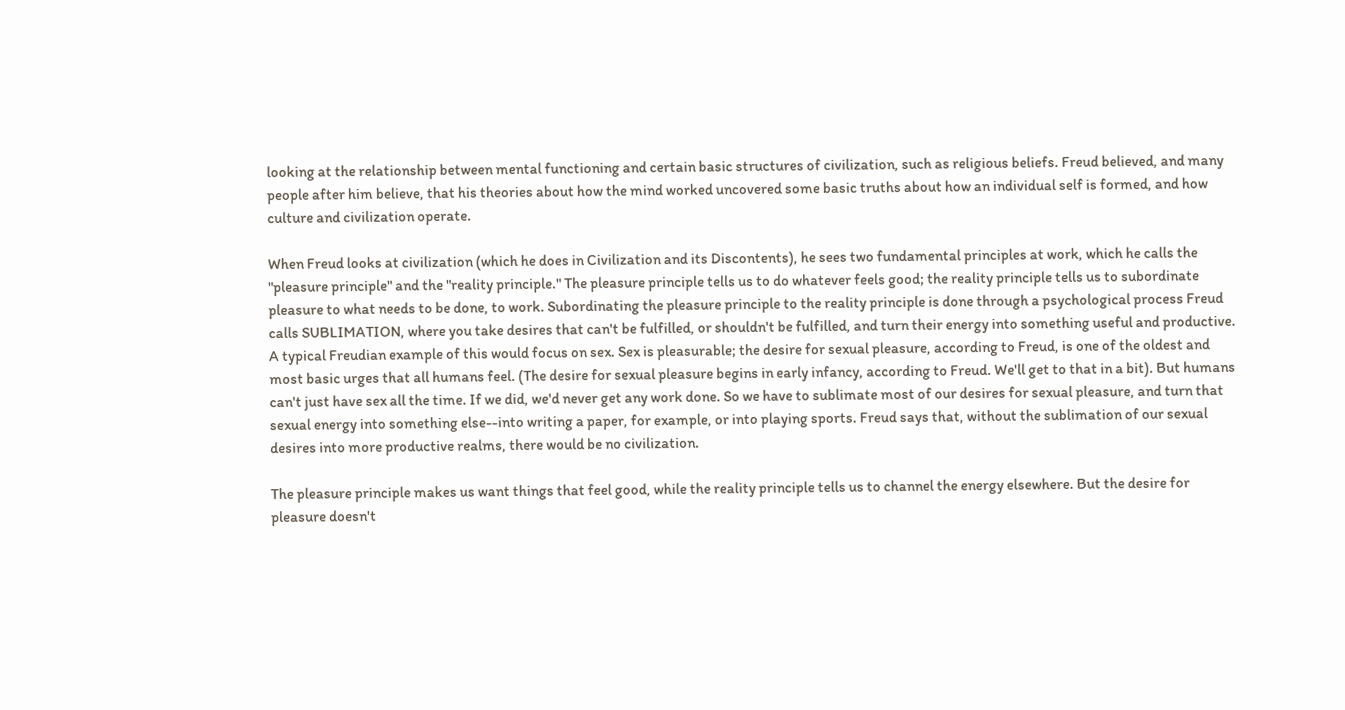looking at the relationship between mental functioning and certain basic structures of civilization, such as religious beliefs. Freud believed, and many people after him believe, that his theories about how the mind worked uncovered some basic truths about how an individual self is formed, and how culture and civilization operate.

When Freud looks at civilization (which he does in Civilization and its Discontents), he sees two fundamental principles at work, which he calls the "pleasure principle" and the "reality principle." The pleasure principle tells us to do whatever feels good; the reality principle tells us to subordinate pleasure to what needs to be done, to work. Subordinating the pleasure principle to the reality principle is done through a psychological process Freud calls SUBLIMATION, where you take desires that can't be fulfilled, or shouldn't be fulfilled, and turn their energy into something useful and productive. A typical Freudian example of this would focus on sex. Sex is pleasurable; the desire for sexual pleasure, according to Freud, is one of the oldest and most basic urges that all humans feel. (The desire for sexual pleasure begins in early infancy, according to Freud. We'll get to that in a bit). But humans can't just have sex all the time. If we did, we'd never get any work done. So we have to sublimate most of our desires for sexual pleasure, and turn that sexual energy into something else--into writing a paper, for example, or into playing sports. Freud says that, without the sublimation of our sexual desires into more productive realms, there would be no civilization.

The pleasure principle makes us want things that feel good, while the reality principle tells us to channel the energy elsewhere. But the desire for pleasure doesn't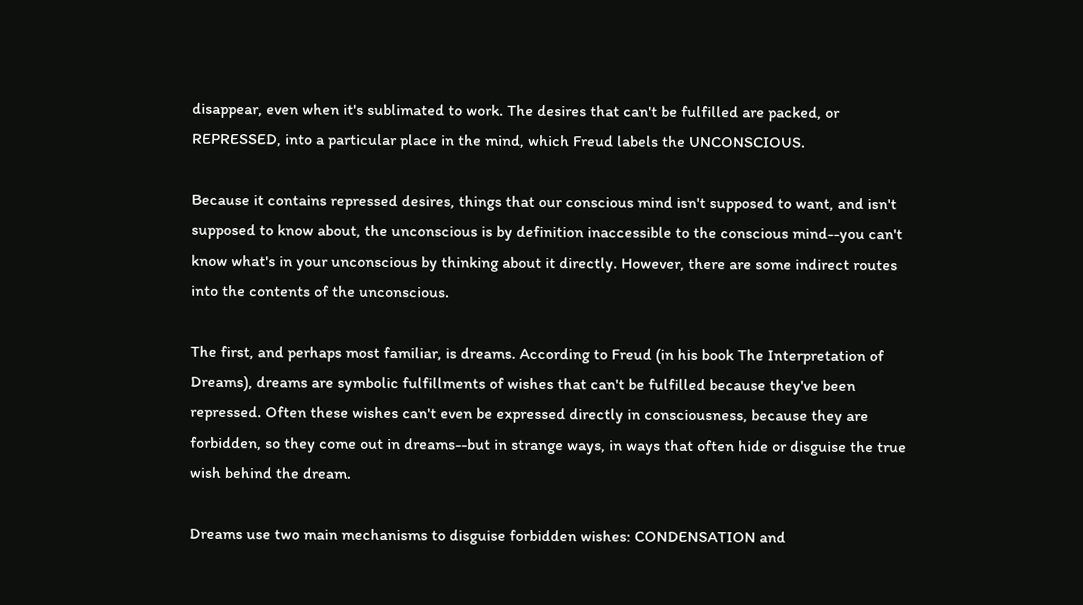disappear, even when it's sublimated to work. The desires that can't be fulfilled are packed, or REPRESSED, into a particular place in the mind, which Freud labels the UNCONSCIOUS.

Because it contains repressed desires, things that our conscious mind isn't supposed to want, and isn't supposed to know about, the unconscious is by definition inaccessible to the conscious mind--you can't know what's in your unconscious by thinking about it directly. However, there are some indirect routes into the contents of the unconscious.

The first, and perhaps most familiar, is dreams. According to Freud (in his book The Interpretation of Dreams), dreams are symbolic fulfillments of wishes that can't be fulfilled because they've been repressed. Often these wishes can't even be expressed directly in consciousness, because they are forbidden, so they come out in dreams--but in strange ways, in ways that often hide or disguise the true wish behind the dream.

Dreams use two main mechanisms to disguise forbidden wishes: CONDENSATION and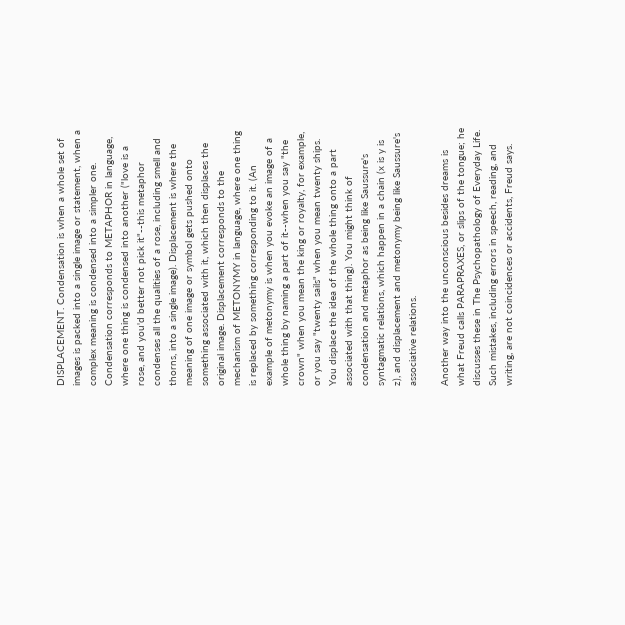DISPLACEMENT. Condensation is when a whole set of images is packed into a single image or statement, when a complex meaning is condensed into a simpler one. Condensation corresponds to METAPHOR in language, where one thing is condensed into another ("love is a rose, and you'd better not pick it"--this metaphor condenses all the qualities of a rose, including smell and thorns, into a single image). Displacement is where the meaning of one image or symbol gets pushed onto something associated with it, which then displaces the original image. Displacement corresponds to the mechanism of METONYMY in language, where one thing is replaced by something corresponding to it. (An example of metonymy is when you evoke an image of a whole thing by naming a part of it--when you say "the crown" when you mean the king or royalty, for example, or you say "twenty sails" when you mean twenty ships. You displace the idea of the whole thing onto a part associated with that thing). You might think of condensation and metaphor as being like Saussure's syntagmatic relations, which happen in a chain (x is y is z), and displacement and metonymy being like Saussure's associative relations.

Another way into the unconscious besides dreams is what Freud calls PARAPRAXES, or slips of the tongue; he discusses these in The Psychopathology of Everyday Life. Such mistakes, including errors in speech, reading, and writing, are not coincidences or accidents, Freud says.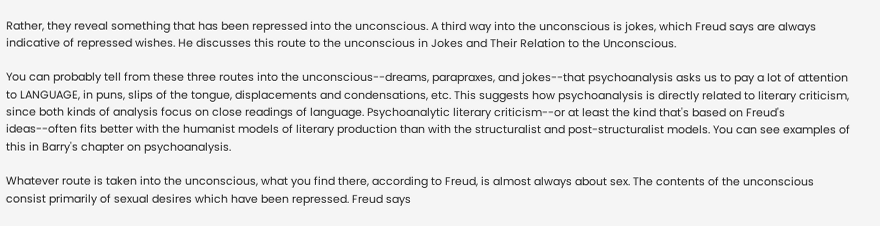Rather, they reveal something that has been repressed into the unconscious. A third way into the unconscious is jokes, which Freud says are always indicative of repressed wishes. He discusses this route to the unconscious in Jokes and Their Relation to the Unconscious.

You can probably tell from these three routes into the unconscious--dreams, parapraxes, and jokes--that psychoanalysis asks us to pay a lot of attention to LANGUAGE, in puns, slips of the tongue, displacements and condensations, etc. This suggests how psychoanalysis is directly related to literary criticism, since both kinds of analysis focus on close readings of language. Psychoanalytic literary criticism--or at least the kind that's based on Freud's ideas--often fits better with the humanist models of literary production than with the structuralist and post-structuralist models. You can see examples of this in Barry's chapter on psychoanalysis.

Whatever route is taken into the unconscious, what you find there, according to Freud, is almost always about sex. The contents of the unconscious consist primarily of sexual desires which have been repressed. Freud says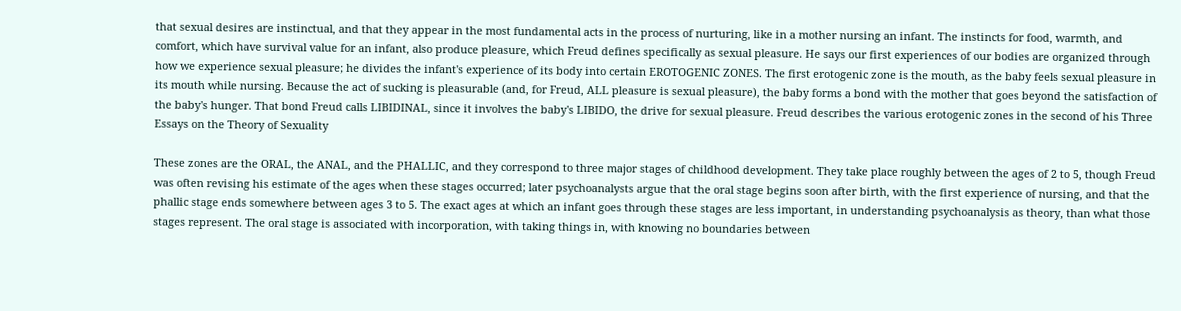that sexual desires are instinctual, and that they appear in the most fundamental acts in the process of nurturing, like in a mother nursing an infant. The instincts for food, warmth, and comfort, which have survival value for an infant, also produce pleasure, which Freud defines specifically as sexual pleasure. He says our first experiences of our bodies are organized through how we experience sexual pleasure; he divides the infant's experience of its body into certain EROTOGENIC ZONES. The first erotogenic zone is the mouth, as the baby feels sexual pleasure in its mouth while nursing. Because the act of sucking is pleasurable (and, for Freud, ALL pleasure is sexual pleasure), the baby forms a bond with the mother that goes beyond the satisfaction of the baby's hunger. That bond Freud calls LIBIDINAL, since it involves the baby's LIBIDO, the drive for sexual pleasure. Freud describes the various erotogenic zones in the second of his Three Essays on the Theory of Sexuality

These zones are the ORAL, the ANAL, and the PHALLIC, and they correspond to three major stages of childhood development. They take place roughly between the ages of 2 to 5, though Freud was often revising his estimate of the ages when these stages occurred; later psychoanalysts argue that the oral stage begins soon after birth, with the first experience of nursing, and that the phallic stage ends somewhere between ages 3 to 5. The exact ages at which an infant goes through these stages are less important, in understanding psychoanalysis as theory, than what those stages represent. The oral stage is associated with incorporation, with taking things in, with knowing no boundaries between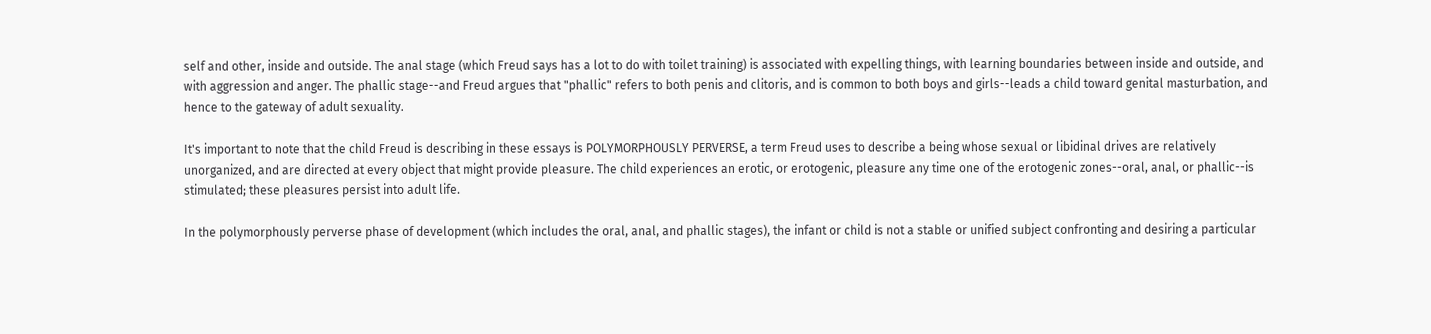self and other, inside and outside. The anal stage (which Freud says has a lot to do with toilet training) is associated with expelling things, with learning boundaries between inside and outside, and with aggression and anger. The phallic stage--and Freud argues that "phallic" refers to both penis and clitoris, and is common to both boys and girls--leads a child toward genital masturbation, and hence to the gateway of adult sexuality.

It's important to note that the child Freud is describing in these essays is POLYMORPHOUSLY PERVERSE, a term Freud uses to describe a being whose sexual or libidinal drives are relatively unorganized, and are directed at every object that might provide pleasure. The child experiences an erotic, or erotogenic, pleasure any time one of the erotogenic zones--oral, anal, or phallic--is stimulated; these pleasures persist into adult life.

In the polymorphously perverse phase of development (which includes the oral, anal, and phallic stages), the infant or child is not a stable or unified subject confronting and desiring a particular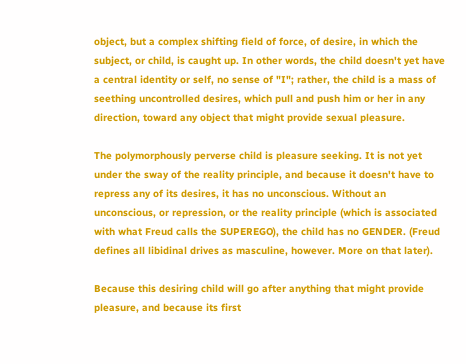object, but a complex shifting field of force, of desire, in which the subject, or child, is caught up. In other words, the child doesn't yet have a central identity or self, no sense of "I"; rather, the child is a mass of seething uncontrolled desires, which pull and push him or her in any direction, toward any object that might provide sexual pleasure.

The polymorphously perverse child is pleasure seeking. It is not yet under the sway of the reality principle, and because it doesn't have to repress any of its desires, it has no unconscious. Without an unconscious, or repression, or the reality principle (which is associated with what Freud calls the SUPEREGO), the child has no GENDER. (Freud defines all libidinal drives as masculine, however. More on that later).

Because this desiring child will go after anything that might provide pleasure, and because its first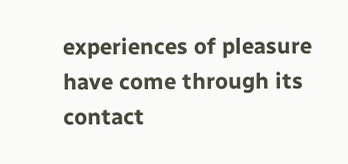experiences of pleasure have come through its contact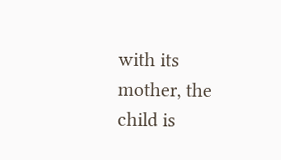with its mother, the child is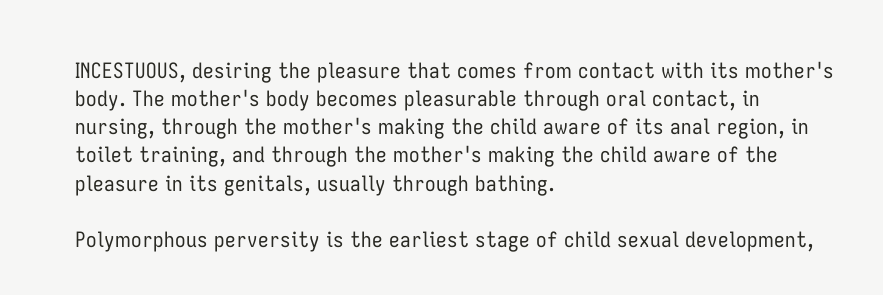INCESTUOUS, desiring the pleasure that comes from contact with its mother's body. The mother's body becomes pleasurable through oral contact, in nursing, through the mother's making the child aware of its anal region, in toilet training, and through the mother's making the child aware of the pleasure in its genitals, usually through bathing.

Polymorphous perversity is the earliest stage of child sexual development,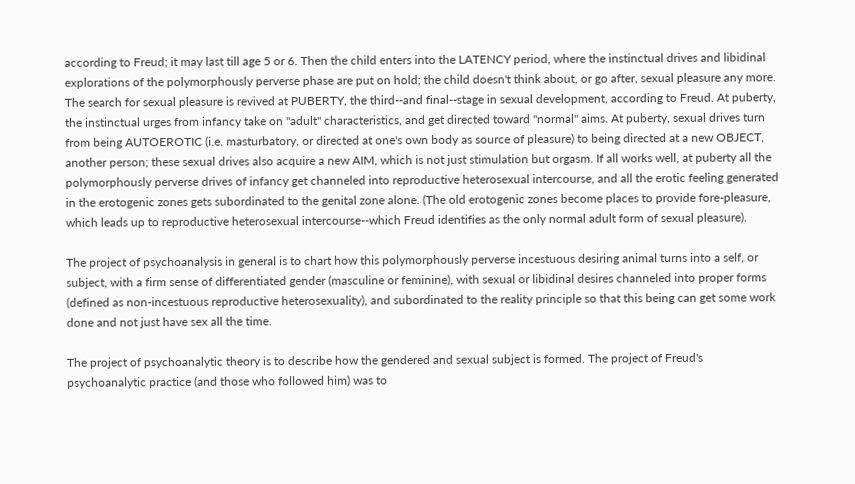according to Freud; it may last till age 5 or 6. Then the child enters into the LATENCY period, where the instinctual drives and libidinal explorations of the polymorphously perverse phase are put on hold; the child doesn't think about, or go after, sexual pleasure any more. The search for sexual pleasure is revived at PUBERTY, the third--and final--stage in sexual development, according to Freud. At puberty, the instinctual urges from infancy take on "adult" characteristics, and get directed toward "normal" aims. At puberty, sexual drives turn from being AUTOEROTIC (i.e. masturbatory, or directed at one's own body as source of pleasure) to being directed at a new OBJECT, another person; these sexual drives also acquire a new AIM, which is not just stimulation but orgasm. If all works well, at puberty all the polymorphously perverse drives of infancy get channeled into reproductive heterosexual intercourse, and all the erotic feeling generated in the erotogenic zones gets subordinated to the genital zone alone. (The old erotogenic zones become places to provide fore-pleasure, which leads up to reproductive heterosexual intercourse--which Freud identifies as the only normal adult form of sexual pleasure).

The project of psychoanalysis in general is to chart how this polymorphously perverse incestuous desiring animal turns into a self, or subject, with a firm sense of differentiated gender (masculine or feminine), with sexual or libidinal desires channeled into proper forms (defined as non-incestuous reproductive heterosexuality), and subordinated to the reality principle so that this being can get some work done and not just have sex all the time.

The project of psychoanalytic theory is to describe how the gendered and sexual subject is formed. The project of Freud's psychoanalytic practice (and those who followed him) was to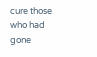cure those who had gone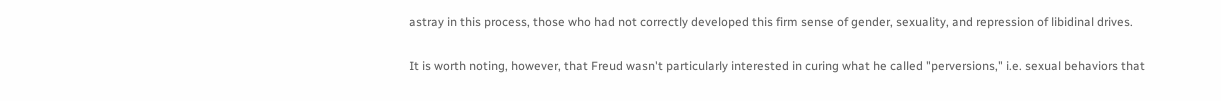astray in this process, those who had not correctly developed this firm sense of gender, sexuality, and repression of libidinal drives.

It is worth noting, however, that Freud wasn't particularly interested in curing what he called "perversions," i.e. sexual behaviors that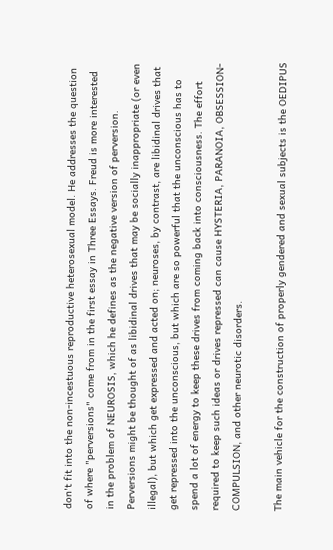don't fit into the non-incestuous reproductive heterosexual model. He addresses the question of where "perversions" come from in the first essay in Three Essays. Freud is more interested in the problem of NEUROSIS, which he defines as the negative version of perversion. Perversions might be thought of as libidinal drives that may be socially inappropriate (or even illegal), but which get expressed and acted on; neuroses, by contrast, are libidinal drives that get repressed into the unconscious, but which are so powerful that the unconscious has to spend a lot of energy to keep these drives from coming back into consciousness. The effort required to keep such ideas or drives repressed can cause HYSTERIA, PARANOIA, OBSESSION-COMPULSION, and other neurotic disorders.

The main vehicle for the construction of properly gendered and sexual subjects is the OEDIPUS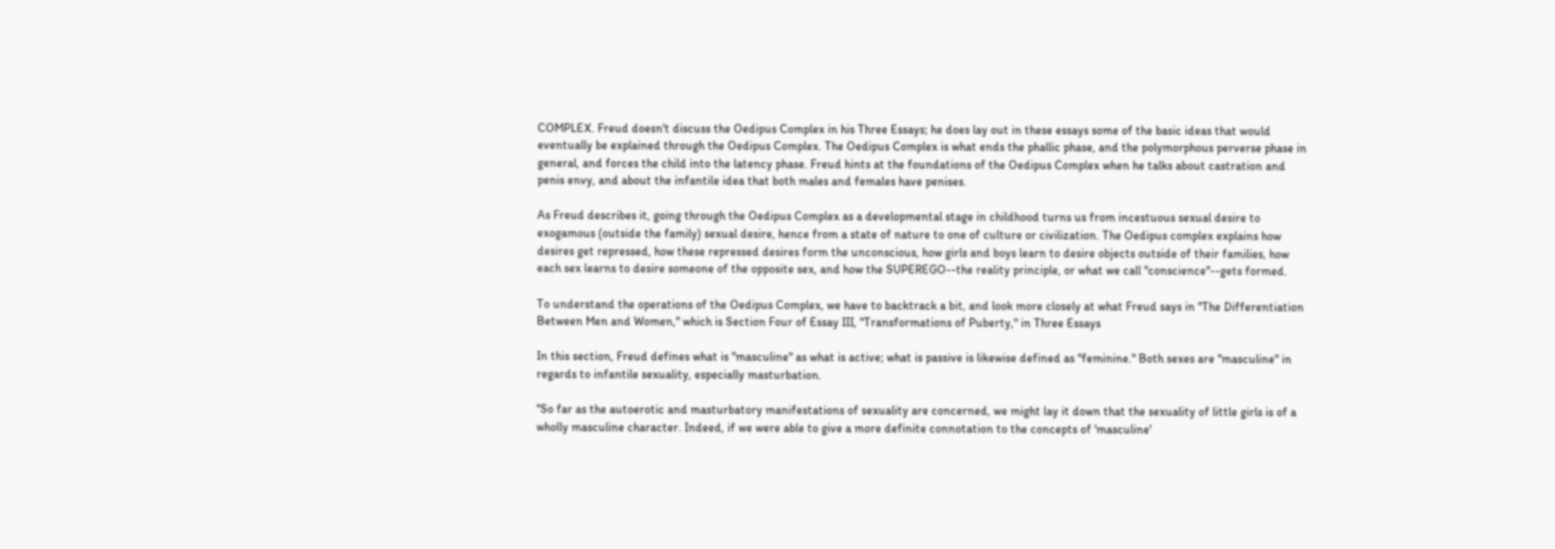COMPLEX. Freud doesn't discuss the Oedipus Complex in his Three Essays; he does lay out in these essays some of the basic ideas that would eventually be explained through the Oedipus Complex. The Oedipus Complex is what ends the phallic phase, and the polymorphous perverse phase in general, and forces the child into the latency phase. Freud hints at the foundations of the Oedipus Complex when he talks about castration and penis envy, and about the infantile idea that both males and females have penises.

As Freud describes it, going through the Oedipus Complex as a developmental stage in childhood turns us from incestuous sexual desire to exogamous (outside the family) sexual desire, hence from a state of nature to one of culture or civilization. The Oedipus complex explains how desires get repressed, how these repressed desires form the unconscious, how girls and boys learn to desire objects outside of their families, how each sex learns to desire someone of the opposite sex, and how the SUPEREGO--the reality principle, or what we call "conscience"--gets formed.

To understand the operations of the Oedipus Complex, we have to backtrack a bit, and look more closely at what Freud says in "The Differentiation Between Men and Women," which is Section Four of Essay III, "Transformations of Puberty," in Three Essays

In this section, Freud defines what is "masculine" as what is active; what is passive is likewise defined as "feminine." Both sexes are "masculine" in regards to infantile sexuality, especially masturbation.

"So far as the autoerotic and masturbatory manifestations of sexuality are concerned, we might lay it down that the sexuality of little girls is of a wholly masculine character. Indeed, if we were able to give a more definite connotation to the concepts of 'masculine'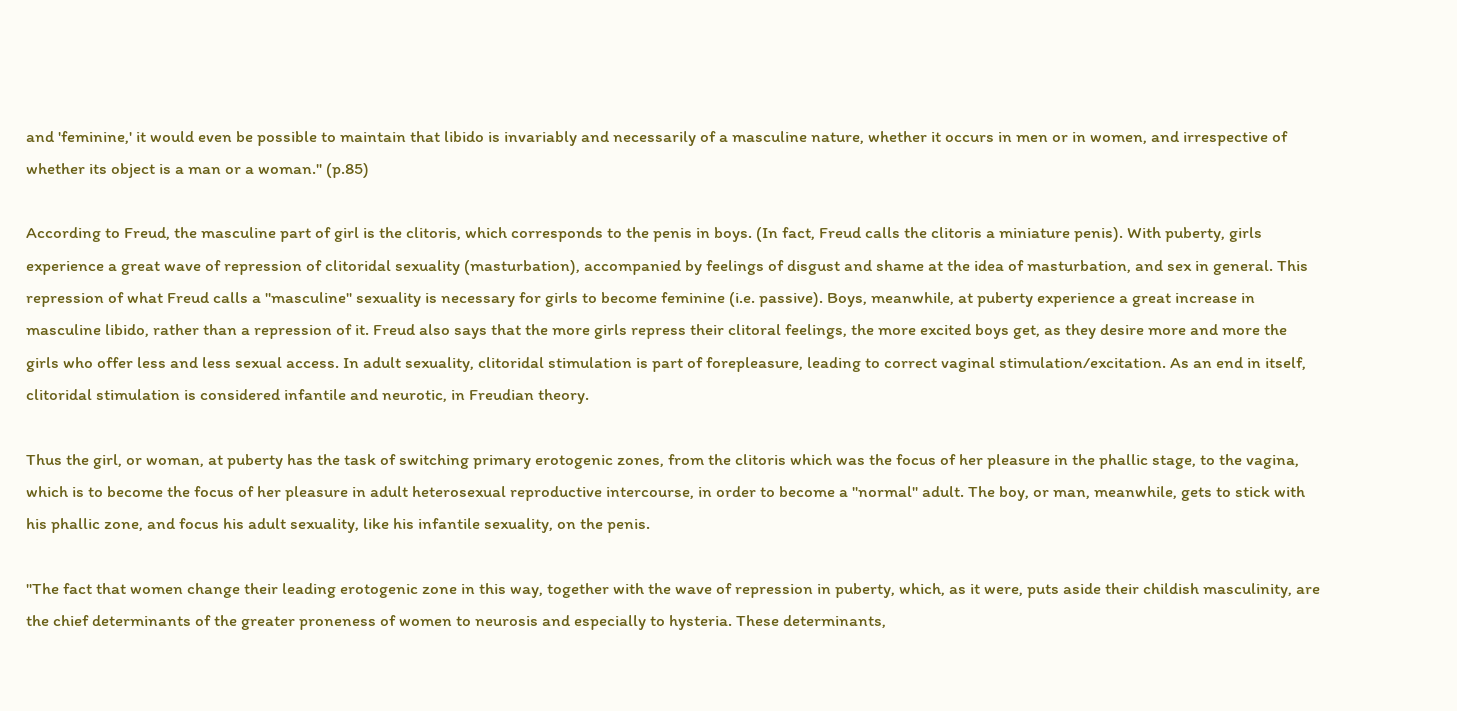and 'feminine,' it would even be possible to maintain that libido is invariably and necessarily of a masculine nature, whether it occurs in men or in women, and irrespective of whether its object is a man or a woman." (p.85)

According to Freud, the masculine part of girl is the clitoris, which corresponds to the penis in boys. (In fact, Freud calls the clitoris a miniature penis). With puberty, girls experience a great wave of repression of clitoridal sexuality (masturbation), accompanied by feelings of disgust and shame at the idea of masturbation, and sex in general. This repression of what Freud calls a "masculine" sexuality is necessary for girls to become feminine (i.e. passive). Boys, meanwhile, at puberty experience a great increase in masculine libido, rather than a repression of it. Freud also says that the more girls repress their clitoral feelings, the more excited boys get, as they desire more and more the girls who offer less and less sexual access. In adult sexuality, clitoridal stimulation is part of forepleasure, leading to correct vaginal stimulation/excitation. As an end in itself, clitoridal stimulation is considered infantile and neurotic, in Freudian theory.

Thus the girl, or woman, at puberty has the task of switching primary erotogenic zones, from the clitoris which was the focus of her pleasure in the phallic stage, to the vagina, which is to become the focus of her pleasure in adult heterosexual reproductive intercourse, in order to become a "normal" adult. The boy, or man, meanwhile, gets to stick with his phallic zone, and focus his adult sexuality, like his infantile sexuality, on the penis.

"The fact that women change their leading erotogenic zone in this way, together with the wave of repression in puberty, which, as it were, puts aside their childish masculinity, are the chief determinants of the greater proneness of women to neurosis and especially to hysteria. These determinants,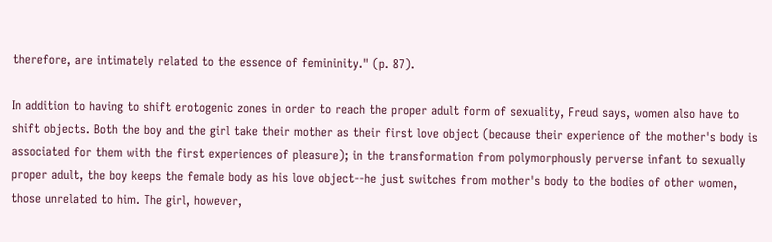therefore, are intimately related to the essence of femininity." (p. 87).

In addition to having to shift erotogenic zones in order to reach the proper adult form of sexuality, Freud says, women also have to shift objects. Both the boy and the girl take their mother as their first love object (because their experience of the mother's body is associated for them with the first experiences of pleasure); in the transformation from polymorphously perverse infant to sexually proper adult, the boy keeps the female body as his love object--he just switches from mother's body to the bodies of other women, those unrelated to him. The girl, however,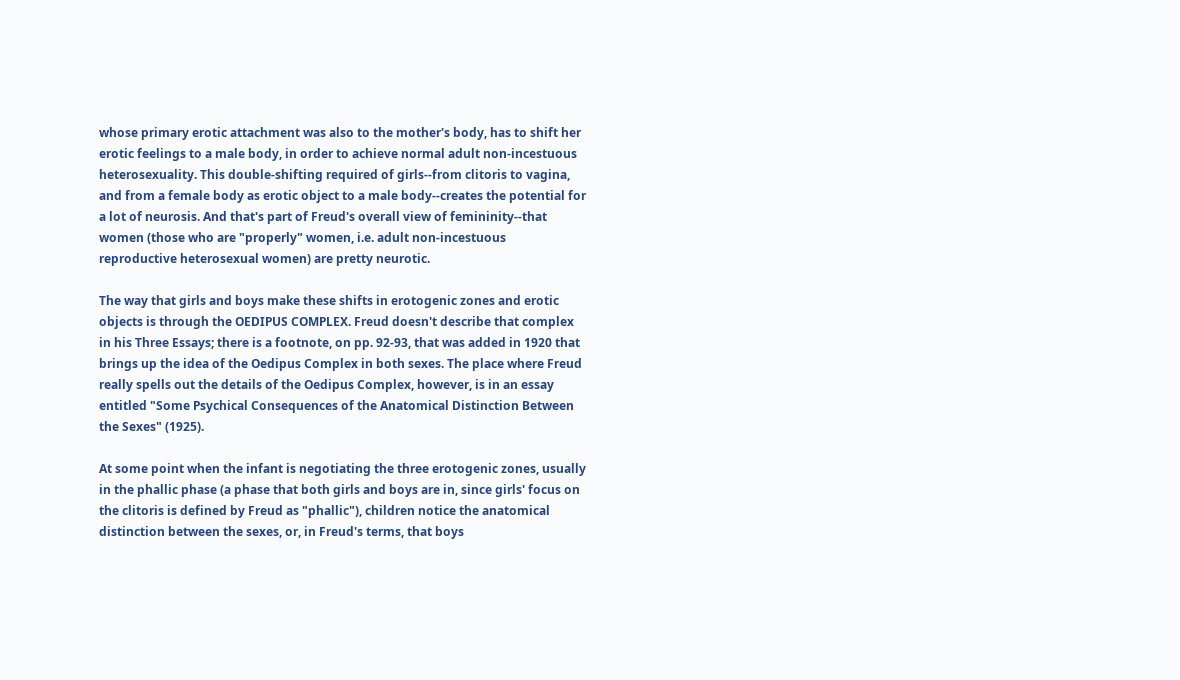whose primary erotic attachment was also to the mother's body, has to shift her erotic feelings to a male body, in order to achieve normal adult non-incestuous heterosexuality. This double-shifting required of girls--from clitoris to vagina, and from a female body as erotic object to a male body--creates the potential for a lot of neurosis. And that's part of Freud's overall view of femininity--that women (those who are "properly" women, i.e. adult non-incestuous reproductive heterosexual women) are pretty neurotic.

The way that girls and boys make these shifts in erotogenic zones and erotic objects is through the OEDIPUS COMPLEX. Freud doesn't describe that complex in his Three Essays; there is a footnote, on pp. 92-93, that was added in 1920 that brings up the idea of the Oedipus Complex in both sexes. The place where Freud really spells out the details of the Oedipus Complex, however, is in an essay entitled "Some Psychical Consequences of the Anatomical Distinction Between the Sexes" (1925).

At some point when the infant is negotiating the three erotogenic zones, usually in the phallic phase (a phase that both girls and boys are in, since girls' focus on the clitoris is defined by Freud as "phallic"), children notice the anatomical distinction between the sexes, or, in Freud's terms, that boys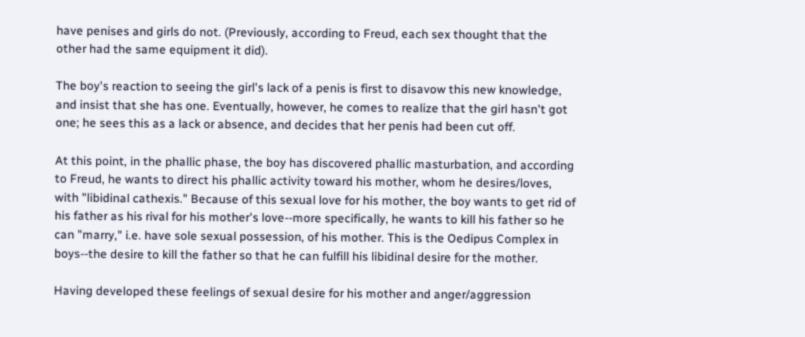have penises and girls do not. (Previously, according to Freud, each sex thought that the other had the same equipment it did).

The boy's reaction to seeing the girl's lack of a penis is first to disavow this new knowledge, and insist that she has one. Eventually, however, he comes to realize that the girl hasn't got one; he sees this as a lack or absence, and decides that her penis had been cut off.

At this point, in the phallic phase, the boy has discovered phallic masturbation, and according to Freud, he wants to direct his phallic activity toward his mother, whom he desires/loves, with "libidinal cathexis." Because of this sexual love for his mother, the boy wants to get rid of his father as his rival for his mother's love--more specifically, he wants to kill his father so he can "marry," i.e. have sole sexual possession, of his mother. This is the Oedipus Complex in boys--the desire to kill the father so that he can fulfill his libidinal desire for the mother.

Having developed these feelings of sexual desire for his mother and anger/aggression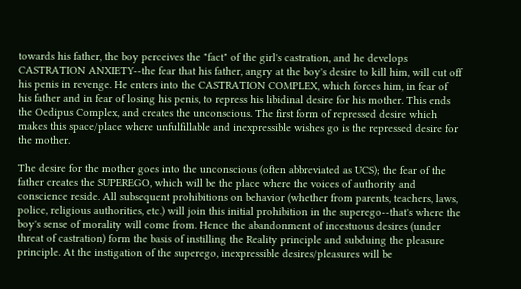towards his father, the boy perceives the "fact" of the girl's castration, and he develops CASTRATION ANXIETY--the fear that his father, angry at the boy's desire to kill him, will cut off his penis in revenge. He enters into the CASTRATION COMPLEX, which forces him, in fear of his father and in fear of losing his penis, to repress his libidinal desire for his mother. This ends the Oedipus Complex, and creates the unconscious. The first form of repressed desire which makes this space/place where unfulfillable and inexpressible wishes go is the repressed desire for the mother.

The desire for the mother goes into the unconscious (often abbreviated as UCS); the fear of the father creates the SUPEREGO, which will be the place where the voices of authority and conscience reside. All subsequent prohibitions on behavior (whether from parents, teachers, laws, police, religious authorities, etc.) will join this initial prohibition in the superego--that's where the boy's sense of morality will come from. Hence the abandonment of incestuous desires (under threat of castration) form the basis of instilling the Reality principle and subduing the pleasure principle. At the instigation of the superego, inexpressible desires/pleasures will be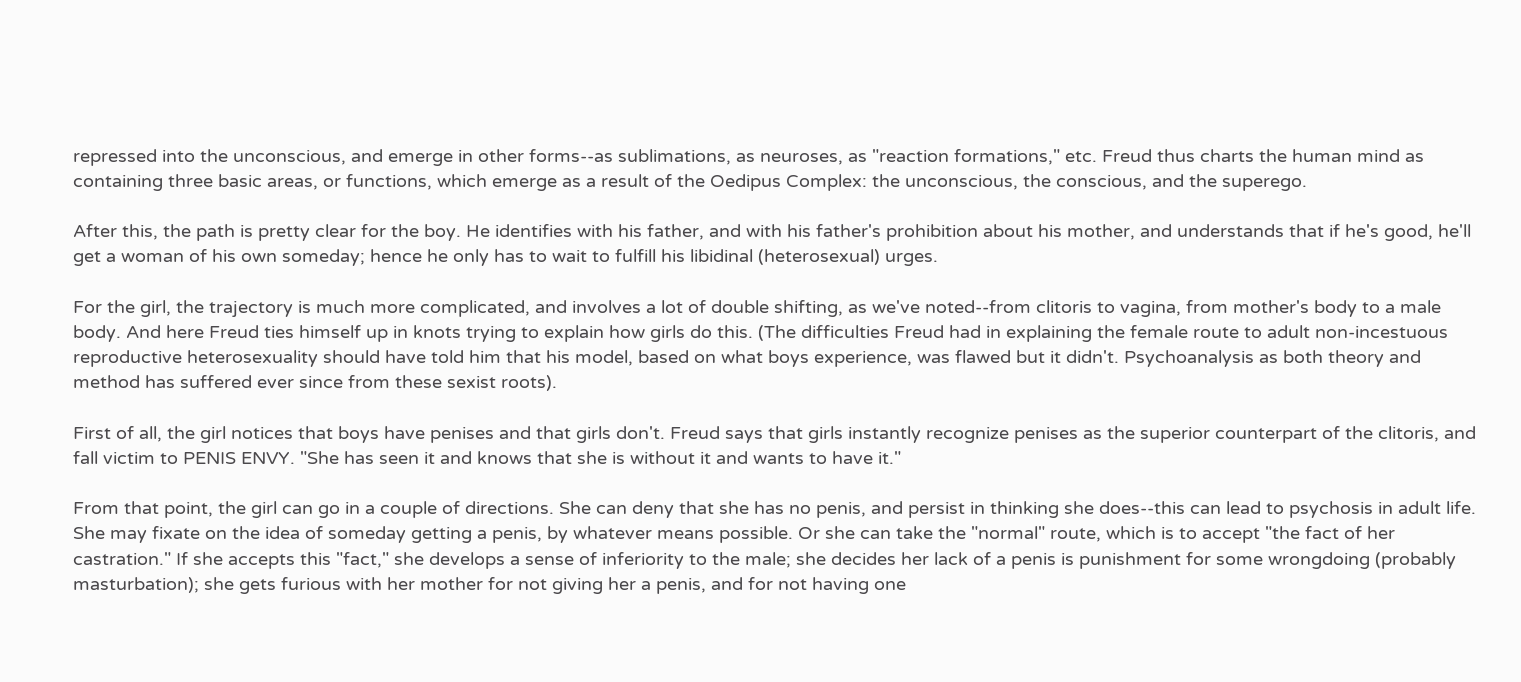repressed into the unconscious, and emerge in other forms--as sublimations, as neuroses, as "reaction formations," etc. Freud thus charts the human mind as containing three basic areas, or functions, which emerge as a result of the Oedipus Complex: the unconscious, the conscious, and the superego.

After this, the path is pretty clear for the boy. He identifies with his father, and with his father's prohibition about his mother, and understands that if he's good, he'll get a woman of his own someday; hence he only has to wait to fulfill his libidinal (heterosexual) urges.

For the girl, the trajectory is much more complicated, and involves a lot of double shifting, as we've noted--from clitoris to vagina, from mother's body to a male body. And here Freud ties himself up in knots trying to explain how girls do this. (The difficulties Freud had in explaining the female route to adult non-incestuous reproductive heterosexuality should have told him that his model, based on what boys experience, was flawed but it didn't. Psychoanalysis as both theory and method has suffered ever since from these sexist roots).

First of all, the girl notices that boys have penises and that girls don't. Freud says that girls instantly recognize penises as the superior counterpart of the clitoris, and fall victim to PENIS ENVY. "She has seen it and knows that she is without it and wants to have it."

From that point, the girl can go in a couple of directions. She can deny that she has no penis, and persist in thinking she does--this can lead to psychosis in adult life. She may fixate on the idea of someday getting a penis, by whatever means possible. Or she can take the "normal" route, which is to accept "the fact of her castration." If she accepts this "fact," she develops a sense of inferiority to the male; she decides her lack of a penis is punishment for some wrongdoing (probably masturbation); she gets furious with her mother for not giving her a penis, and for not having one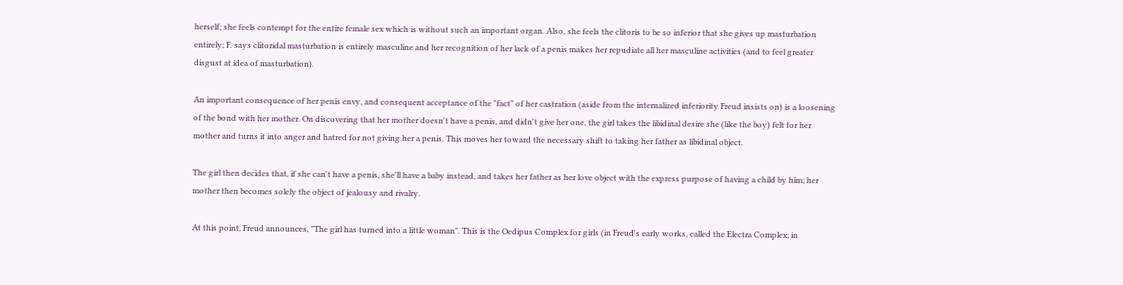herself; she feels contempt for the entire female sex which is without such an important organ. Also, she feels the clitoris to be so inferior that she gives up masturbation entirely; F. says clitoridal masturbation is entirely masculine and her recognition of her lack of a penis makes her repudiate all her masculine activities (and to feel greater disgust at idea of masturbation).

An important consequence of her penis envy, and consequent acceptance of the "fact" of her castration (aside from the internalized inferiority Freud insists on) is a loosening of the bond with her mother. On discovering that her mother doesn't have a penis, and didn't give her one, the girl takes the libidinal desire she (like the boy) felt for her mother and turns it into anger and hatred for not giving her a penis. This moves her toward the necessary shift to taking her father as libidinal object.

The girl then decides that, if she can't have a penis, she'll have a baby instead, and takes her father as her love object with the express purpose of having a child by him; her mother then becomes solely the object of jealousy and rivalry.

At this point, Freud announces, "The girl has turned into a little woman". This is the Oedipus Complex for girls (in Freud's early works, called the Electra Complex; in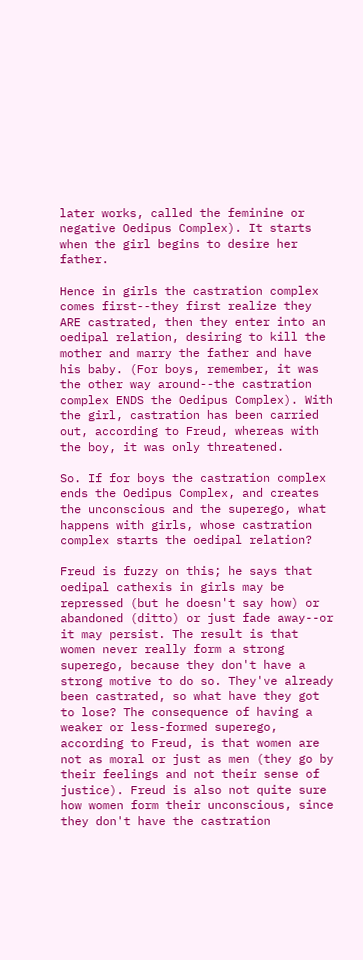later works, called the feminine or negative Oedipus Complex). It starts when the girl begins to desire her father.

Hence in girls the castration complex comes first--they first realize they ARE castrated, then they enter into an oedipal relation, desiring to kill the mother and marry the father and have his baby. (For boys, remember, it was the other way around--the castration complex ENDS the Oedipus Complex). With the girl, castration has been carried out, according to Freud, whereas with the boy, it was only threatened.

So. If for boys the castration complex ends the Oedipus Complex, and creates the unconscious and the superego, what happens with girls, whose castration complex starts the oedipal relation?

Freud is fuzzy on this; he says that oedipal cathexis in girls may be repressed (but he doesn't say how) or abandoned (ditto) or just fade away--or it may persist. The result is that women never really form a strong superego, because they don't have a strong motive to do so. They've already been castrated, so what have they got to lose? The consequence of having a weaker or less-formed superego, according to Freud, is that women are not as moral or just as men (they go by their feelings and not their sense of justice). Freud is also not quite sure how women form their unconscious, since they don't have the castration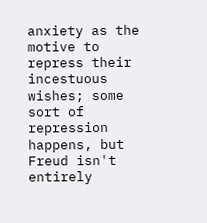anxiety as the motive to repress their incestuous wishes; some sort of repression happens, but Freud isn't entirely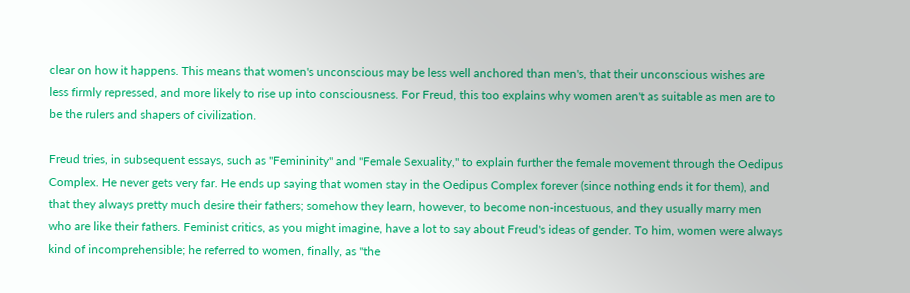clear on how it happens. This means that women's unconscious may be less well anchored than men's, that their unconscious wishes are less firmly repressed, and more likely to rise up into consciousness. For Freud, this too explains why women aren't as suitable as men are to be the rulers and shapers of civilization.

Freud tries, in subsequent essays, such as "Femininity" and "Female Sexuality," to explain further the female movement through the Oedipus Complex. He never gets very far. He ends up saying that women stay in the Oedipus Complex forever (since nothing ends it for them), and that they always pretty much desire their fathers; somehow they learn, however, to become non-incestuous, and they usually marry men who are like their fathers. Feminist critics, as you might imagine, have a lot to say about Freud's ideas of gender. To him, women were always kind of incomprehensible; he referred to women, finally, as "the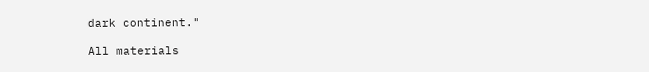dark continent."

All materials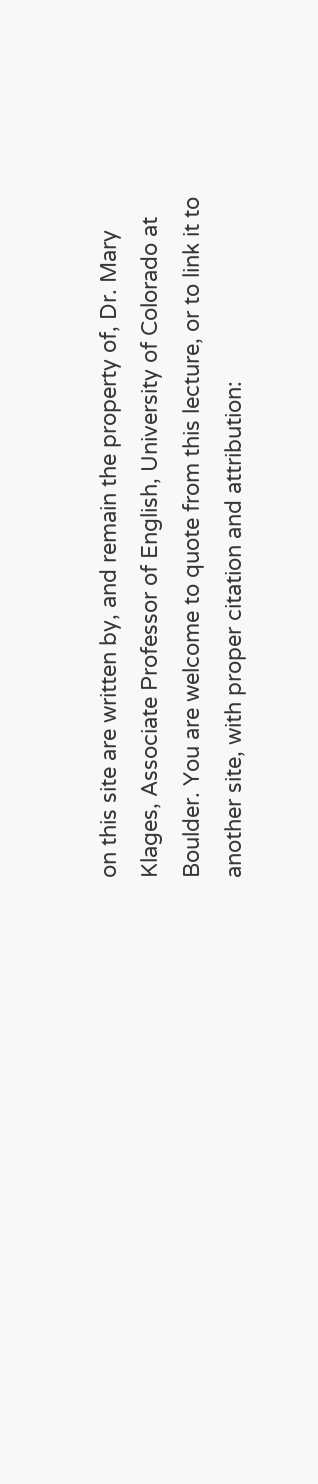on this site are written by, and remain the property of, Dr. Mary Klages, Associate Professor of English, University of Colorado at Boulder. You are welcome to quote from this lecture, or to link it to another site, with proper citation and attribution: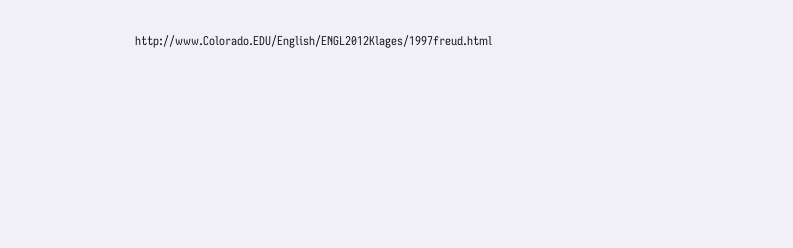http://www.Colorado.EDU/English/ENGL2012Klages/1997freud.html